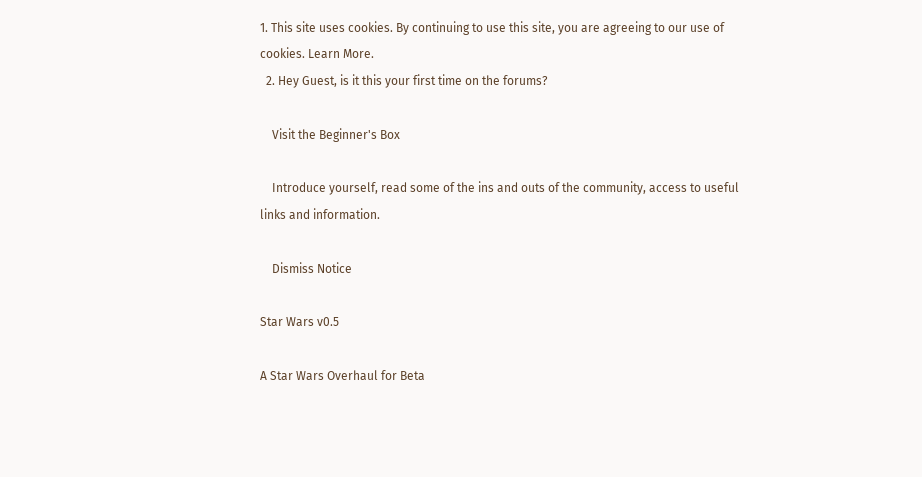1. This site uses cookies. By continuing to use this site, you are agreeing to our use of cookies. Learn More.
  2. Hey Guest, is it this your first time on the forums?

    Visit the Beginner's Box

    Introduce yourself, read some of the ins and outs of the community, access to useful links and information.

    Dismiss Notice

Star Wars v0.5

A Star Wars Overhaul for Beta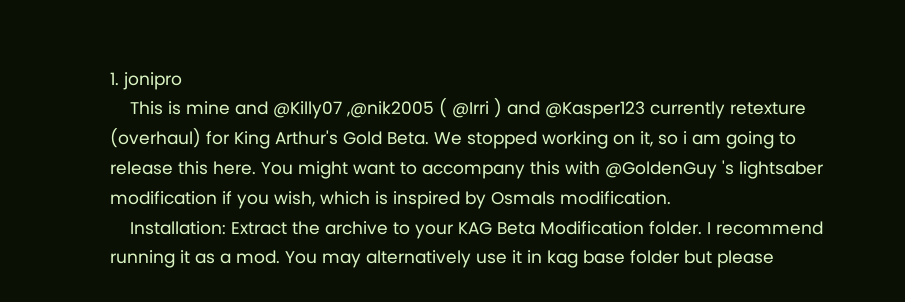1. jonipro
    This is mine and @Killy07 ,@nik2005 ( @Irri ) and @Kasper123 currently retexture (overhaul) for King Arthur's Gold Beta. We stopped working on it, so i am going to release this here. You might want to accompany this with @GoldenGuy 's lightsaber modification if you wish, which is inspired by Osmals modification.
    Installation: Extract the archive to your KAG Beta Modification folder. I recommend running it as a mod. You may alternatively use it in kag base folder but please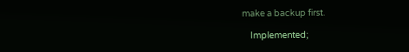make a backup first.

    Implemented;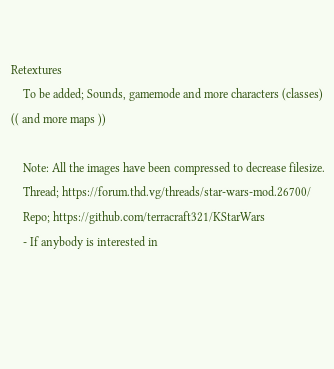Retextures
    To be added; Sounds, gamemode and more characters (classes) (( and more maps ))

    Note: All the images have been compressed to decrease filesize.
    Thread; https://forum.thd.vg/threads/star-wars-mod.26700/
    Repo; https://github.com/terracraft321/KStarWars
    - If anybody is interested in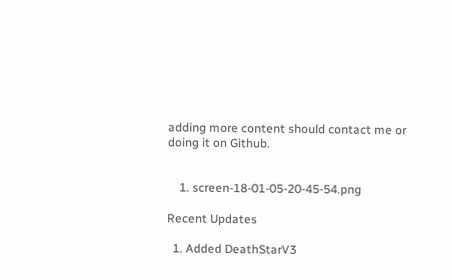adding more content should contact me or doing it on Github.


    1. screen-18-01-05-20-45-54.png

Recent Updates

  1. Added DeathStarV3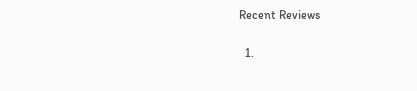Recent Reviews

  1.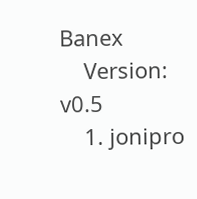Banex
    Version: v0.5
    1. jonipro